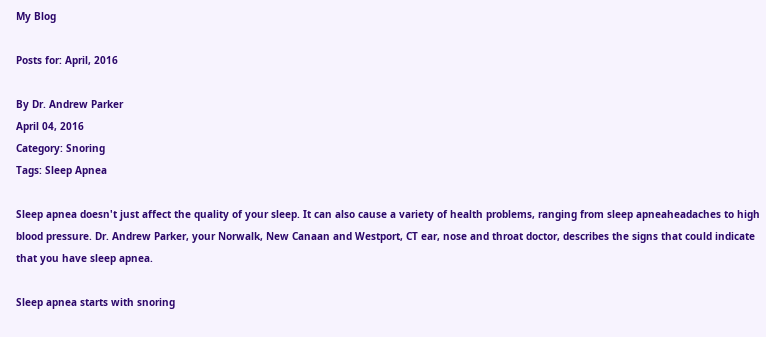My Blog

Posts for: April, 2016

By Dr. Andrew Parker
April 04, 2016
Category: Snoring
Tags: Sleep Apnea

Sleep apnea doesn't just affect the quality of your sleep. It can also cause a variety of health problems, ranging from sleep apneaheadaches to high blood pressure. Dr. Andrew Parker, your Norwalk, New Canaan and Westport, CT ear, nose and throat doctor, describes the signs that could indicate that you have sleep apnea.

Sleep apnea starts with snoring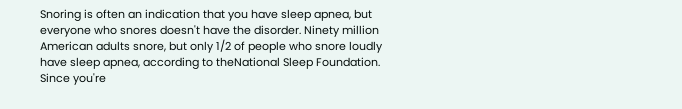Snoring is often an indication that you have sleep apnea, but everyone who snores doesn't have the disorder. Ninety million American adults snore, but only 1/2 of people who snore loudly have sleep apnea, according to theNational Sleep Foundation. Since you're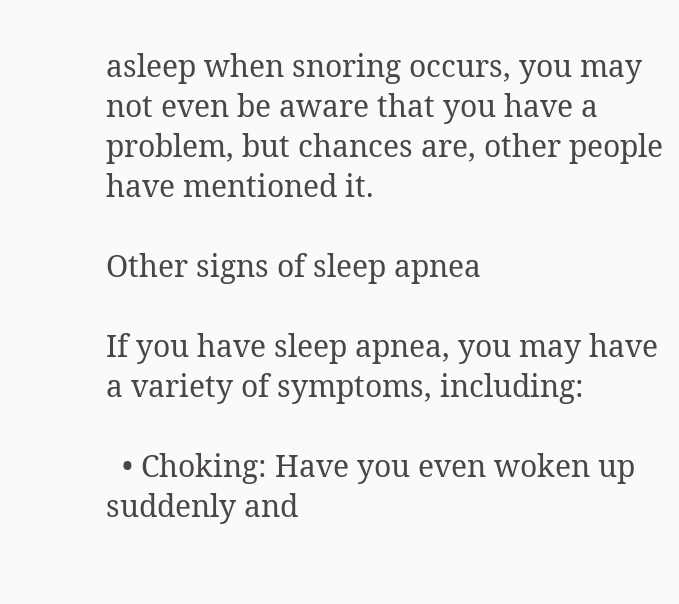asleep when snoring occurs, you may not even be aware that you have a problem, but chances are, other people have mentioned it.

Other signs of sleep apnea

If you have sleep apnea, you may have a variety of symptoms, including:

  • Choking: Have you even woken up suddenly and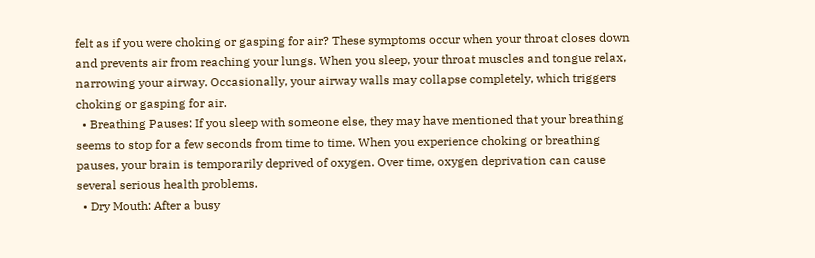felt as if you were choking or gasping for air? These symptoms occur when your throat closes down and prevents air from reaching your lungs. When you sleep, your throat muscles and tongue relax, narrowing your airway. Occasionally, your airway walls may collapse completely, which triggers choking or gasping for air.
  • Breathing Pauses: If you sleep with someone else, they may have mentioned that your breathing seems to stop for a few seconds from time to time. When you experience choking or breathing pauses, your brain is temporarily deprived of oxygen. Over time, oxygen deprivation can cause several serious health problems.
  • Dry Mouth: After a busy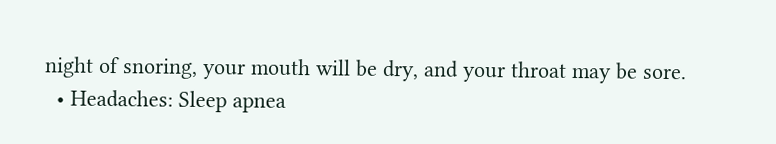night of snoring, your mouth will be dry, and your throat may be sore.
  • Headaches: Sleep apnea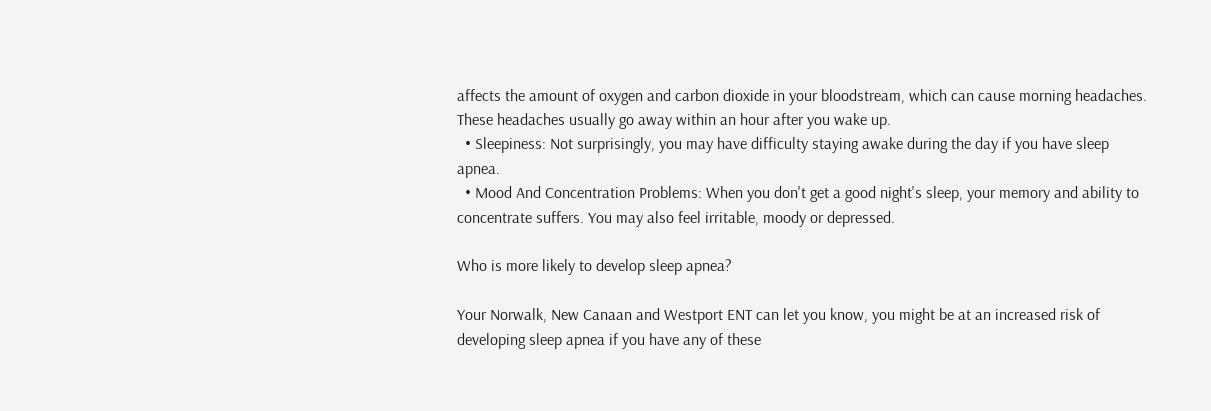affects the amount of oxygen and carbon dioxide in your bloodstream, which can cause morning headaches. These headaches usually go away within an hour after you wake up.
  • Sleepiness: Not surprisingly, you may have difficulty staying awake during the day if you have sleep apnea.
  • Mood And Concentration Problems: When you don't get a good night's sleep, your memory and ability to concentrate suffers. You may also feel irritable, moody or depressed.

Who is more likely to develop sleep apnea?

Your Norwalk, New Canaan and Westport ENT can let you know, you might be at an increased risk of developing sleep apnea if you have any of these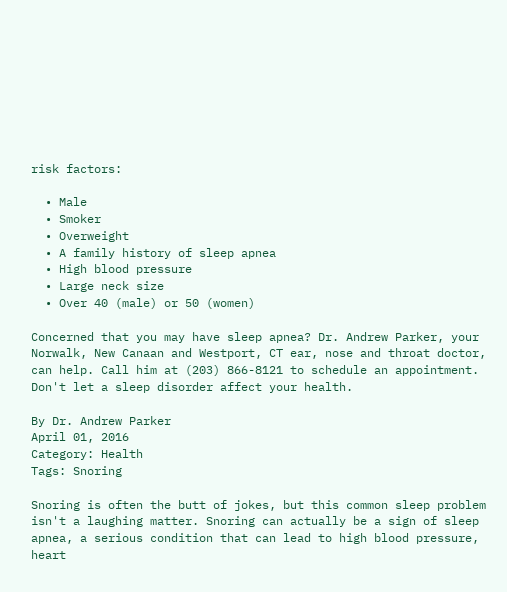risk factors:

  • Male
  • Smoker
  • Overweight
  • A family history of sleep apnea
  • High blood pressure
  • Large neck size
  • Over 40 (male) or 50 (women)

Concerned that you may have sleep apnea? Dr. Andrew Parker, your Norwalk, New Canaan and Westport, CT ear, nose and throat doctor, can help. Call him at (203) 866-8121 to schedule an appointment. Don't let a sleep disorder affect your health.

By Dr. Andrew Parker
April 01, 2016
Category: Health
Tags: Snoring

Snoring is often the butt of jokes, but this common sleep problem isn't a laughing matter. Snoring can actually be a sign of sleep apnea, a serious condition that can lead to high blood pressure, heart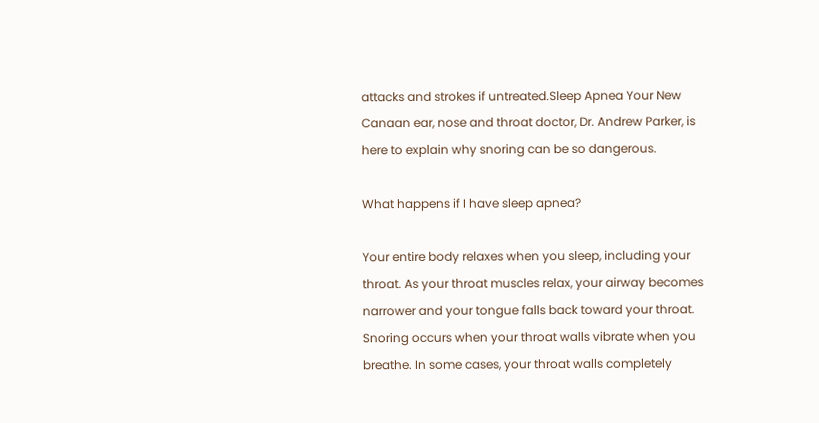attacks and strokes if untreated.Sleep Apnea Your New Canaan ear, nose and throat doctor, Dr. Andrew Parker, is here to explain why snoring can be so dangerous.

What happens if I have sleep apnea?

Your entire body relaxes when you sleep, including your throat. As your throat muscles relax, your airway becomes narrower and your tongue falls back toward your throat. Snoring occurs when your throat walls vibrate when you breathe. In some cases, your throat walls completely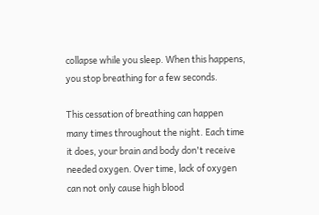collapse while you sleep. When this happens, you stop breathing for a few seconds.

This cessation of breathing can happen many times throughout the night. Each time it does, your brain and body don't receive needed oxygen. Over time, lack of oxygen can not only cause high blood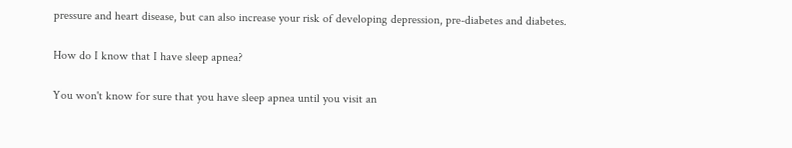pressure and heart disease, but can also increase your risk of developing depression, pre-diabetes and diabetes.

How do I know that I have sleep apnea?

You won't know for sure that you have sleep apnea until you visit an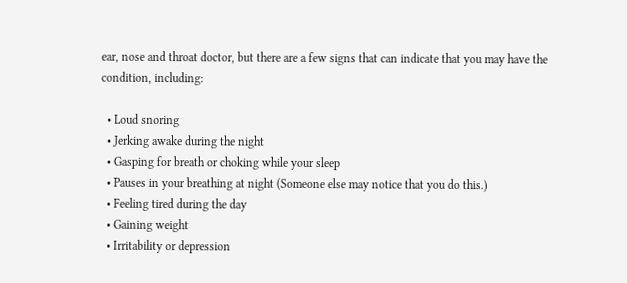ear, nose and throat doctor, but there are a few signs that can indicate that you may have the condition, including:

  • Loud snoring
  • Jerking awake during the night
  • Gasping for breath or choking while your sleep
  • Pauses in your breathing at night (Someone else may notice that you do this.)
  • Feeling tired during the day
  • Gaining weight
  • Irritability or depression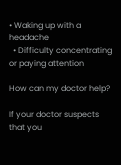• Waking up with a headache
  • Difficulty concentrating or paying attention

How can my doctor help?

If your doctor suspects that you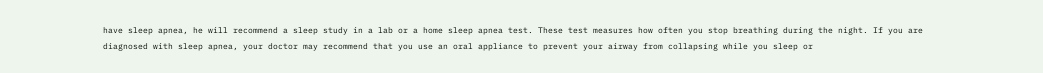have sleep apnea, he will recommend a sleep study in a lab or a home sleep apnea test. These test measures how often you stop breathing during the night. If you are diagnosed with sleep apnea, your doctor may recommend that you use an oral appliance to prevent your airway from collapsing while you sleep or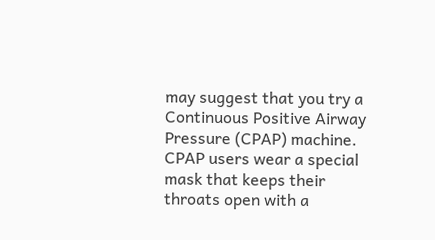may suggest that you try a Continuous Positive Airway Pressure (CPAP) machine. CPAP users wear a special mask that keeps their throats open with a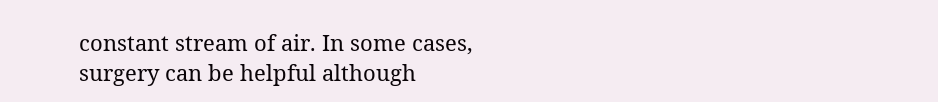constant stream of air. In some cases, surgery can be helpful although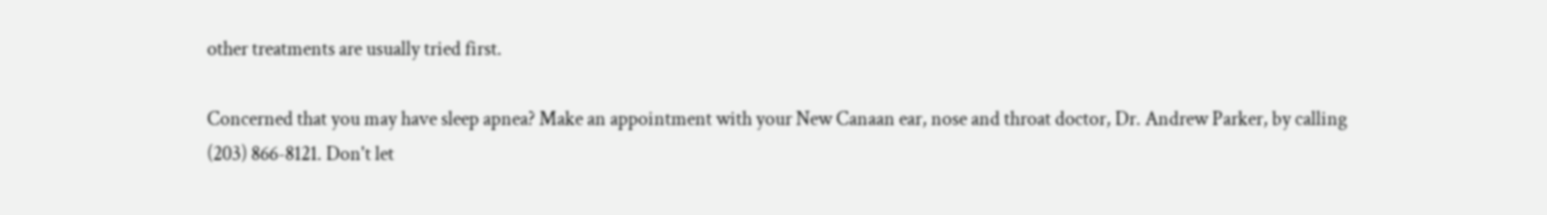other treatments are usually tried first.

Concerned that you may have sleep apnea? Make an appointment with your New Canaan ear, nose and throat doctor, Dr. Andrew Parker, by calling (203) 866-8121. Don't let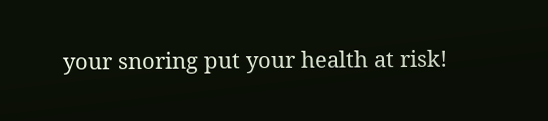your snoring put your health at risk!